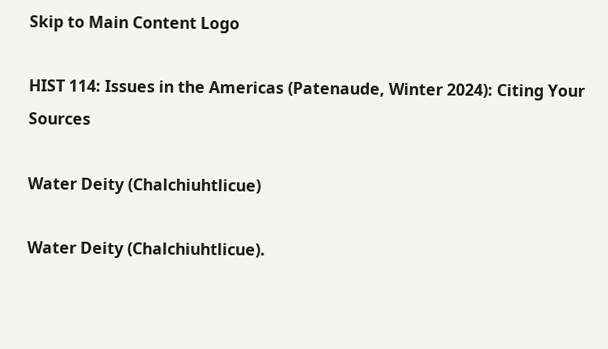Skip to Main Content Logo

HIST 114: Issues in the Americas (Patenaude, Winter 2024): Citing Your Sources

Water Deity (Chalchiuhtlicue)

Water Deity (Chalchiuhtlicue).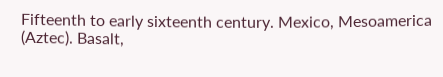Fifteenth to early sixteenth century. Mexico, Mesoamerica (Aztec). Basalt,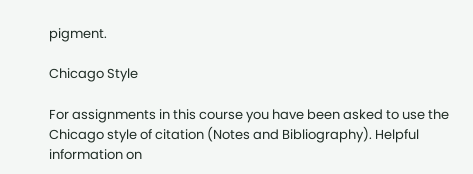pigment.

Chicago Style

For assignments in this course you have been asked to use the Chicago style of citation (Notes and Bibliography). Helpful information on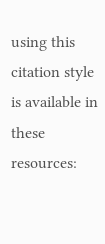using this citation style is available in these resources: